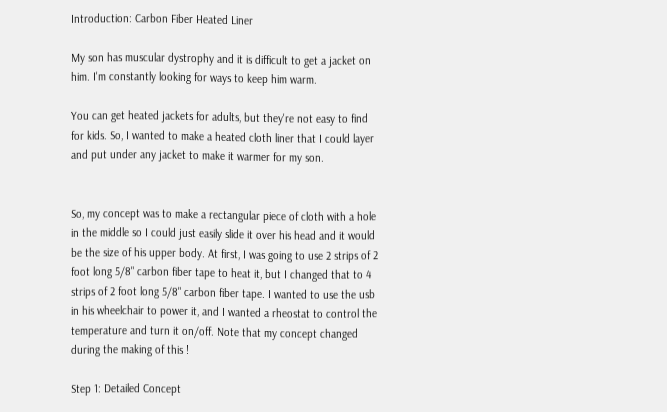Introduction: Carbon Fiber Heated Liner

My son has muscular dystrophy and it is difficult to get a jacket on him. I'm constantly looking for ways to keep him warm.

You can get heated jackets for adults, but they're not easy to find for kids. So, I wanted to make a heated cloth liner that I could layer and put under any jacket to make it warmer for my son.


So, my concept was to make a rectangular piece of cloth with a hole in the middle so I could just easily slide it over his head and it would be the size of his upper body. At first, I was going to use 2 strips of 2 foot long 5/8" carbon fiber tape to heat it, but I changed that to 4 strips of 2 foot long 5/8" carbon fiber tape. I wanted to use the usb in his wheelchair to power it, and I wanted a rheostat to control the temperature and turn it on/off. Note that my concept changed during the making of this !

Step 1: Detailed Concept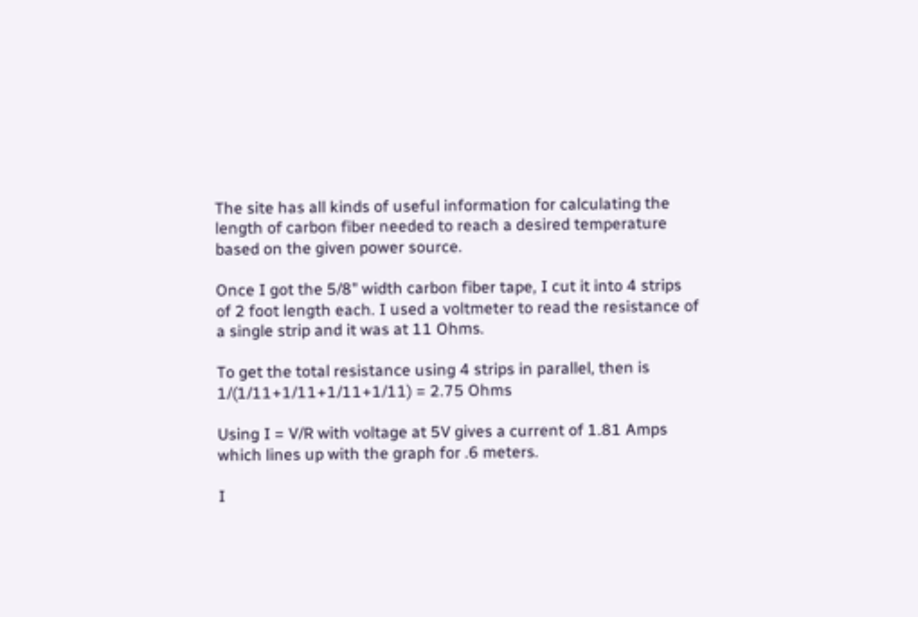The site has all kinds of useful information for calculating the length of carbon fiber needed to reach a desired temperature based on the given power source.

Once I got the 5/8" width carbon fiber tape, I cut it into 4 strips of 2 foot length each. I used a voltmeter to read the resistance of a single strip and it was at 11 Ohms.

To get the total resistance using 4 strips in parallel, then is 1/(1/11+1/11+1/11+1/11) = 2.75 Ohms

Using I = V/R with voltage at 5V gives a current of 1.81 Amps which lines up with the graph for .6 meters.

I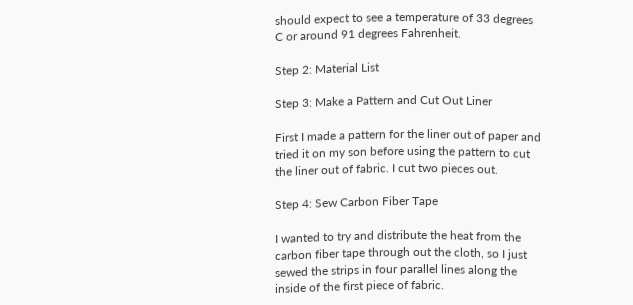should expect to see a temperature of 33 degrees C or around 91 degrees Fahrenheit.

Step 2: Material List

Step 3: Make a Pattern and Cut Out Liner

First I made a pattern for the liner out of paper and tried it on my son before using the pattern to cut the liner out of fabric. I cut two pieces out.

Step 4: Sew Carbon Fiber Tape

I wanted to try and distribute the heat from the carbon fiber tape through out the cloth, so I just sewed the strips in four parallel lines along the inside of the first piece of fabric.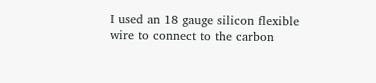I used an 18 gauge silicon flexible wire to connect to the carbon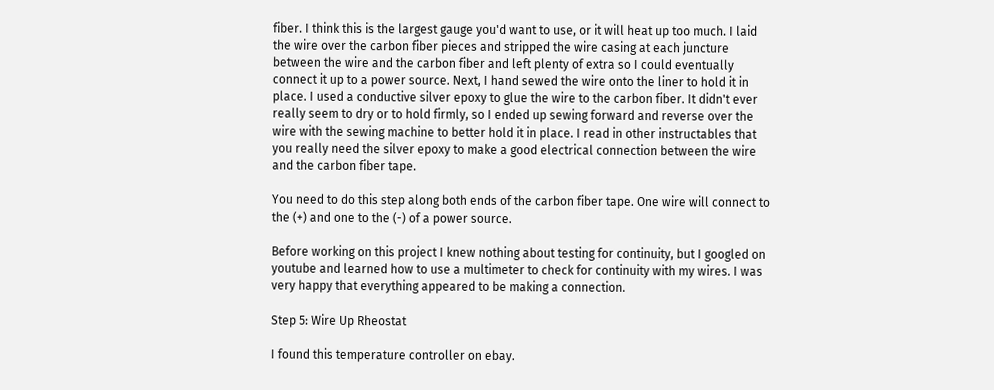fiber. I think this is the largest gauge you'd want to use, or it will heat up too much. I laid the wire over the carbon fiber pieces and stripped the wire casing at each juncture between the wire and the carbon fiber and left plenty of extra so I could eventually connect it up to a power source. Next, I hand sewed the wire onto the liner to hold it in place. I used a conductive silver epoxy to glue the wire to the carbon fiber. It didn't ever really seem to dry or to hold firmly, so I ended up sewing forward and reverse over the wire with the sewing machine to better hold it in place. I read in other instructables that you really need the silver epoxy to make a good electrical connection between the wire and the carbon fiber tape.

You need to do this step along both ends of the carbon fiber tape. One wire will connect to the (+) and one to the (-) of a power source.

Before working on this project I knew nothing about testing for continuity, but I googled on youtube and learned how to use a multimeter to check for continuity with my wires. I was very happy that everything appeared to be making a connection.

Step 5: Wire Up Rheostat

I found this temperature controller on ebay.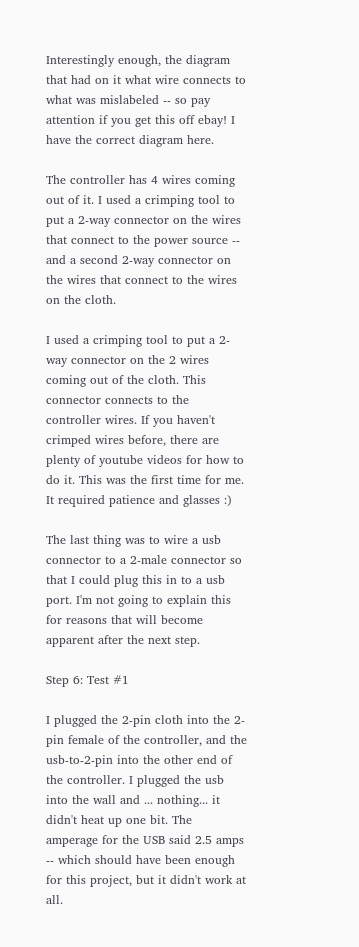Interestingly enough, the diagram that had on it what wire connects to what was mislabeled -- so pay attention if you get this off ebay! I have the correct diagram here.

The controller has 4 wires coming out of it. I used a crimping tool to put a 2-way connector on the wires that connect to the power source -- and a second 2-way connector on the wires that connect to the wires on the cloth.

I used a crimping tool to put a 2-way connector on the 2 wires coming out of the cloth. This connector connects to the controller wires. If you haven't crimped wires before, there are plenty of youtube videos for how to do it. This was the first time for me. It required patience and glasses :)

The last thing was to wire a usb connector to a 2-male connector so that I could plug this in to a usb port. I'm not going to explain this for reasons that will become apparent after the next step.

Step 6: Test #1

I plugged the 2-pin cloth into the 2-pin female of the controller, and the usb-to-2-pin into the other end of the controller. I plugged the usb into the wall and ... nothing... it didn't heat up one bit. The amperage for the USB said 2.5 amps -- which should have been enough for this project, but it didn't work at all.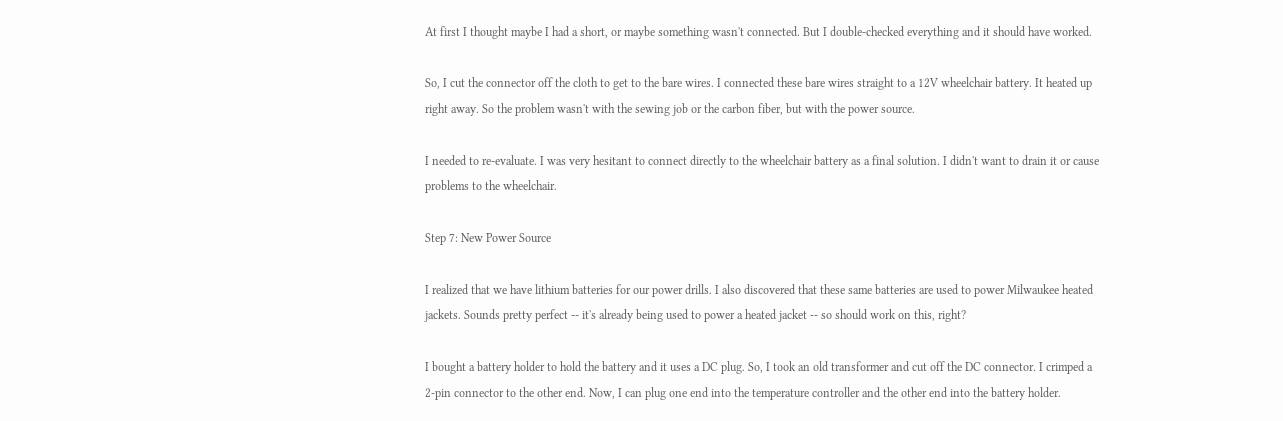At first I thought maybe I had a short, or maybe something wasn't connected. But I double-checked everything and it should have worked.

So, I cut the connector off the cloth to get to the bare wires. I connected these bare wires straight to a 12V wheelchair battery. It heated up right away. So the problem wasn't with the sewing job or the carbon fiber, but with the power source.

I needed to re-evaluate. I was very hesitant to connect directly to the wheelchair battery as a final solution. I didn't want to drain it or cause problems to the wheelchair.

Step 7: New Power Source

I realized that we have lithium batteries for our power drills. I also discovered that these same batteries are used to power Milwaukee heated jackets. Sounds pretty perfect -- it's already being used to power a heated jacket -- so should work on this, right?

I bought a battery holder to hold the battery and it uses a DC plug. So, I took an old transformer and cut off the DC connector. I crimped a 2-pin connector to the other end. Now, I can plug one end into the temperature controller and the other end into the battery holder.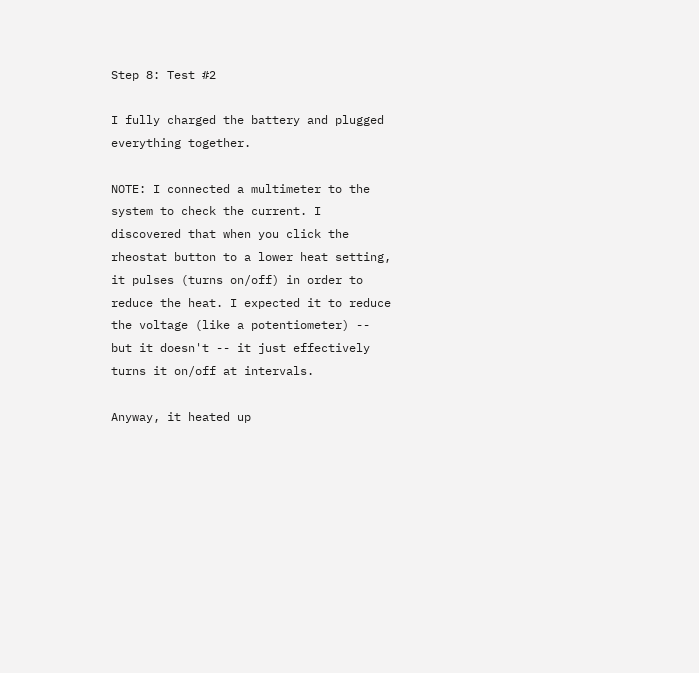Step 8: Test #2

I fully charged the battery and plugged everything together.

NOTE: I connected a multimeter to the system to check the current. I discovered that when you click the rheostat button to a lower heat setting, it pulses (turns on/off) in order to reduce the heat. I expected it to reduce the voltage (like a potentiometer) -- but it doesn't -- it just effectively turns it on/off at intervals.

Anyway, it heated up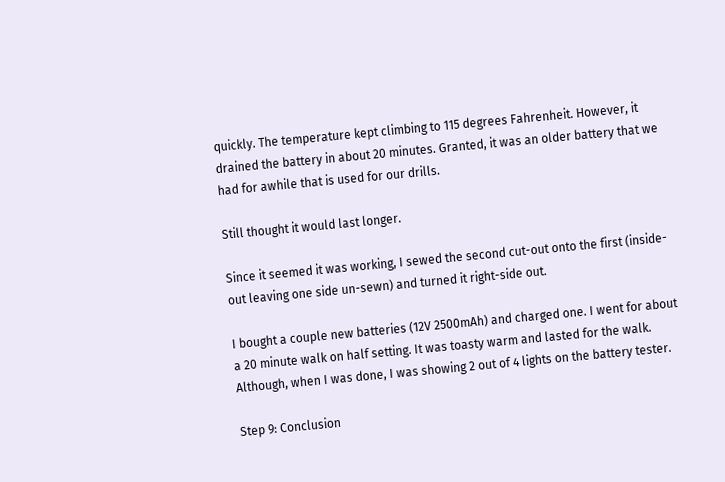quickly. The temperature kept climbing to 115 degrees Fahrenheit. However, it drained the battery in about 20 minutes. Granted, it was an older battery that we had for awhile that is used for our drills.

Still thought it would last longer.

Since it seemed it was working, I sewed the second cut-out onto the first (inside-out leaving one side un-sewn) and turned it right-side out.

I bought a couple new batteries (12V 2500mAh) and charged one. I went for about a 20 minute walk on half setting. It was toasty warm and lasted for the walk. Although, when I was done, I was showing 2 out of 4 lights on the battery tester.

Step 9: Conclusion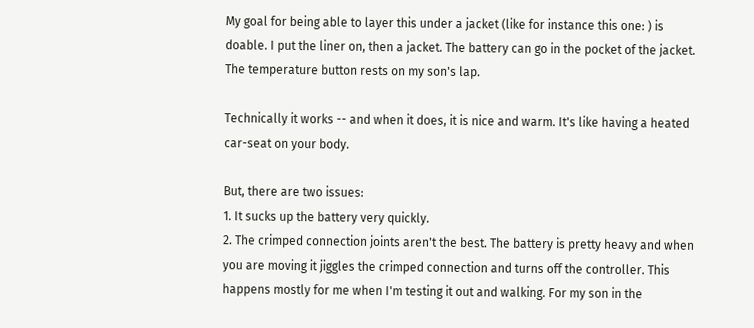My goal for being able to layer this under a jacket (like for instance this one: ) is doable. I put the liner on, then a jacket. The battery can go in the pocket of the jacket. The temperature button rests on my son's lap.

Technically it works -- and when it does, it is nice and warm. It's like having a heated car-seat on your body.

But, there are two issues:
1. It sucks up the battery very quickly.
2. The crimped connection joints aren't the best. The battery is pretty heavy and when you are moving it jiggles the crimped connection and turns off the controller. This happens mostly for me when I'm testing it out and walking. For my son in the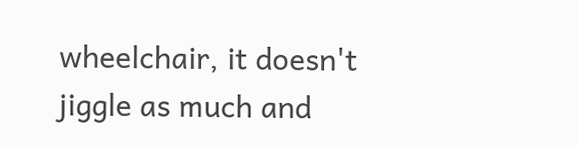wheelchair, it doesn't jiggle as much and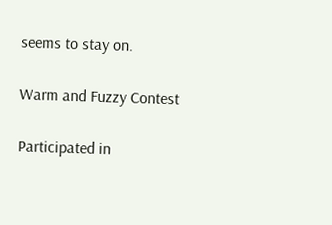seems to stay on.

Warm and Fuzzy Contest

Participated in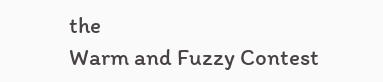the
Warm and Fuzzy Contest